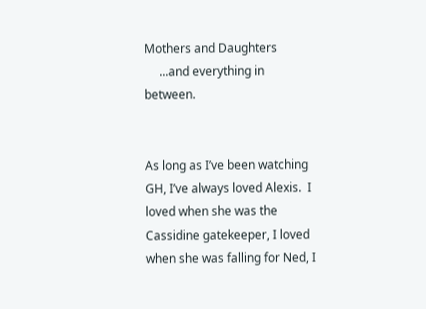Mothers and Daughters
     ...and everything in between.


As long as I’ve been watching GH, I’ve always loved Alexis.  I loved when she was the Cassidine gatekeeper, I loved when she was falling for Ned, I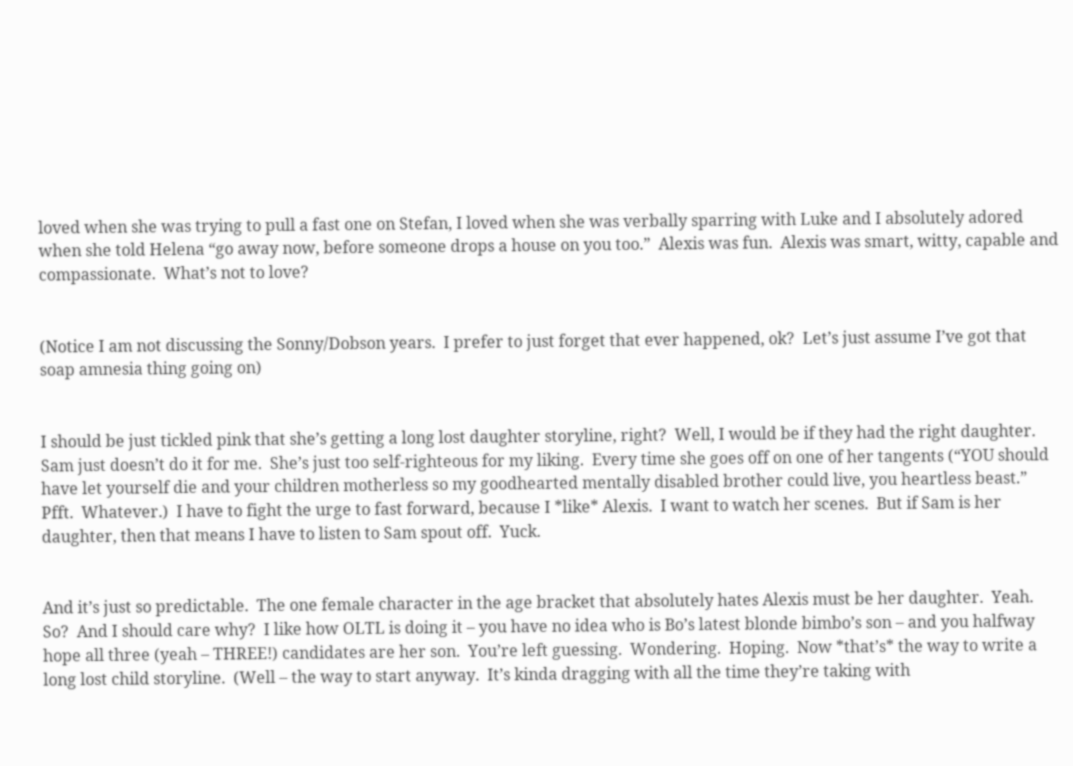loved when she was trying to pull a fast one on Stefan, I loved when she was verbally sparring with Luke and I absolutely adored when she told Helena “go away now, before someone drops a house on you too.”  Alexis was fun.  Alexis was smart, witty, capable and compassionate.  What’s not to love?


(Notice I am not discussing the Sonny/Dobson years.  I prefer to just forget that ever happened, ok?  Let’s just assume I’ve got that soap amnesia thing going on)


I should be just tickled pink that she’s getting a long lost daughter storyline, right?  Well, I would be if they had the right daughter.  Sam just doesn’t do it for me.  She’s just too self-righteous for my liking.  Every time she goes off on one of her tangents (“YOU should have let yourself die and your children motherless so my goodhearted mentally disabled brother could live, you heartless beast.”  Pfft.  Whatever.)  I have to fight the urge to fast forward, because I *like* Alexis.  I want to watch her scenes.  But if Sam is her daughter, then that means I have to listen to Sam spout off.  Yuck.


And it’s just so predictable.  The one female character in the age bracket that absolutely hates Alexis must be her daughter.  Yeah.  So?  And I should care why?  I like how OLTL is doing it – you have no idea who is Bo’s latest blonde bimbo’s son – and you halfway hope all three (yeah – THREE!) candidates are her son.  You’re left guessing.  Wondering.  Hoping.  Now *that’s* the way to write a long lost child storyline.  (Well – the way to start anyway.  It’s kinda dragging with all the time they’re taking with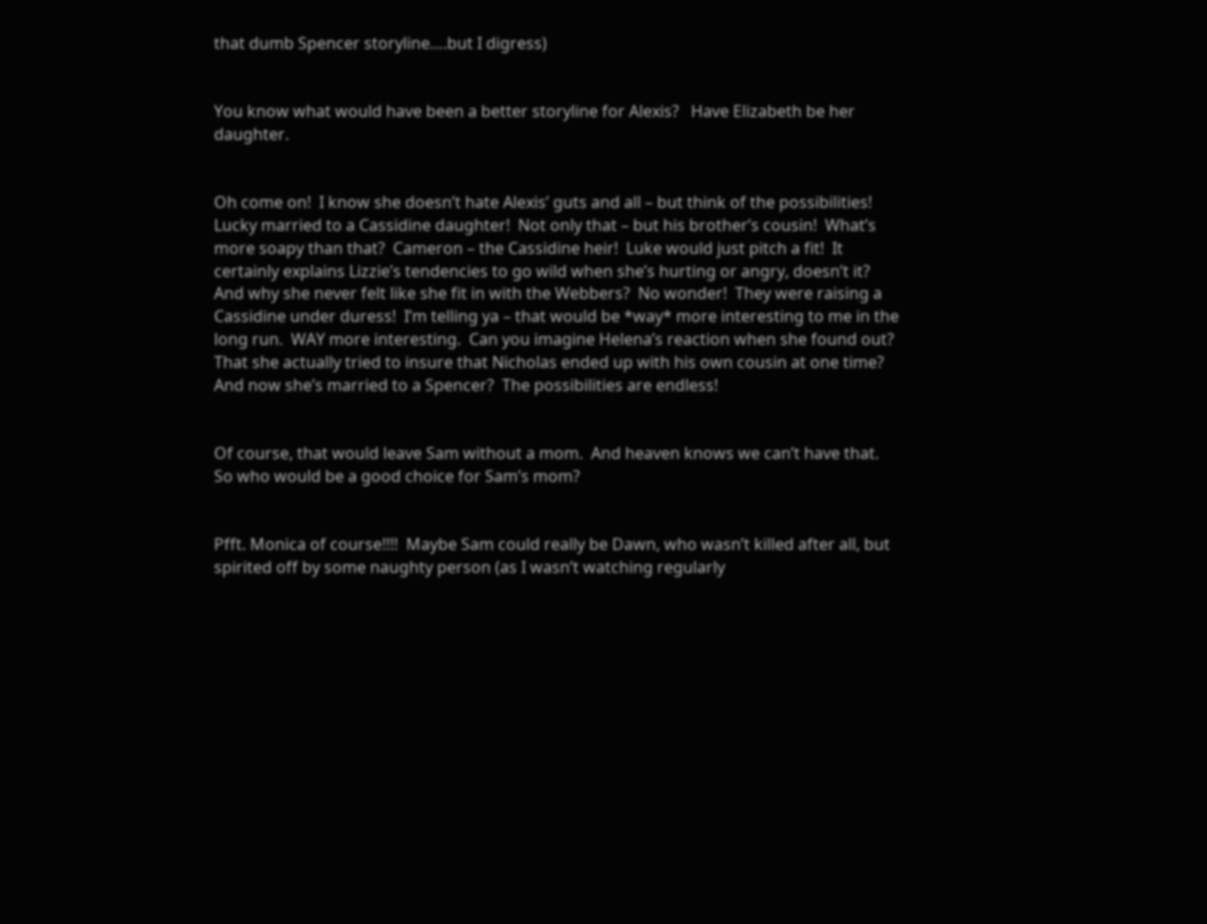that dumb Spencer storyline….but I digress)


You know what would have been a better storyline for Alexis?   Have Elizabeth be her daughter.


Oh come on!  I know she doesn’t hate Alexis’ guts and all – but think of the possibilities!  Lucky married to a Cassidine daughter!  Not only that – but his brother’s cousin!  What’s more soapy than that?  Cameron – the Cassidine heir!  Luke would just pitch a fit!  It certainly explains Lizzie’s tendencies to go wild when she’s hurting or angry, doesn’t it?  And why she never felt like she fit in with the Webbers?  No wonder!  They were raising a Cassidine under duress!  I’m telling ya – that would be *way* more interesting to me in the long run.  WAY more interesting.  Can you imagine Helena’s reaction when she found out?  That she actually tried to insure that Nicholas ended up with his own cousin at one time?  And now she’s married to a Spencer?  The possibilities are endless!


Of course, that would leave Sam without a mom.  And heaven knows we can’t have that.  So who would be a good choice for Sam’s mom?


Pfft. Monica of course!!!!  Maybe Sam could really be Dawn, who wasn’t killed after all, but spirited off by some naughty person (as I wasn’t watching regularly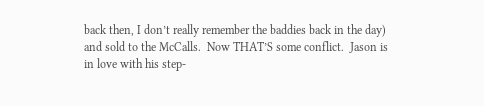back then, I don’t really remember the baddies back in the day) and sold to the McCalls.  Now THAT’S some conflict.  Jason is in love with his step-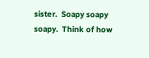sister.  Soapy soapy soapy.  Think of how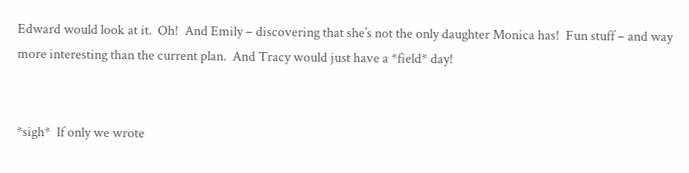Edward would look at it.  Oh!  And Emily – discovering that she’s not the only daughter Monica has!  Fun stuff – and way more interesting than the current plan.  And Tracy would just have a *field* day!


*sigh*  If only we wrote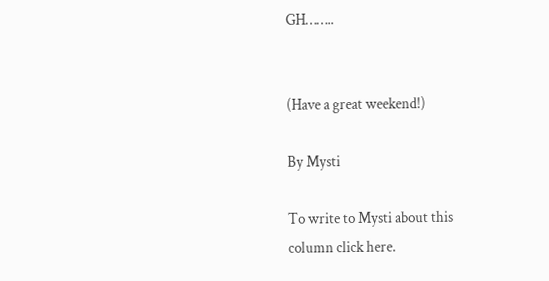GH……..


(Have a great weekend!)

By Mysti

To write to Mysti about this
column click here.